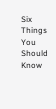Six Things You Should Know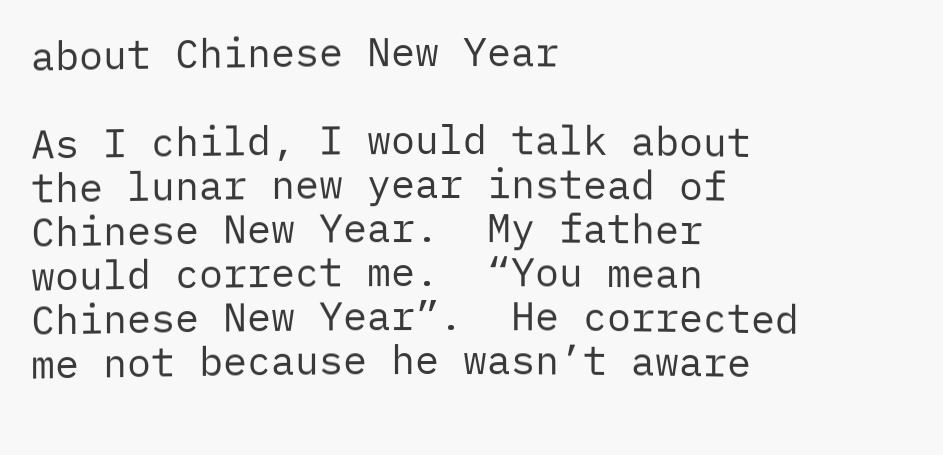about Chinese New Year

As I child, I would talk about the lunar new year instead of Chinese New Year.  My father would correct me.  “You mean Chinese New Year”.  He corrected me not because he wasn’t aware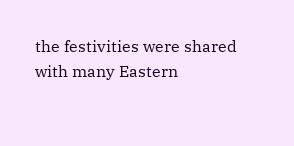the festivities were shared with many Eastern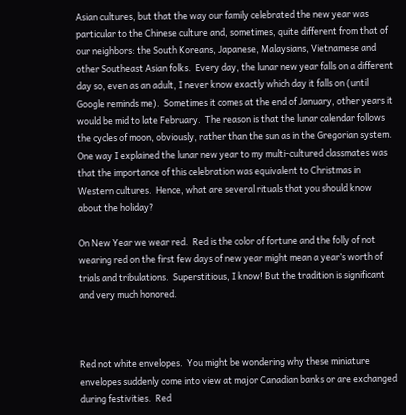Asian cultures, but that the way our family celebrated the new year was particular to the Chinese culture and, sometimes, quite different from that of our neighbors: the South Koreans, Japanese, Malaysians, Vietnamese and other Southeast Asian folks.  Every day, the lunar new year falls on a different day so, even as an adult, I never know exactly which day it falls on (until Google reminds me).  Sometimes it comes at the end of January, other years it would be mid to late February.  The reason is that the lunar calendar follows the cycles of moon, obviously, rather than the sun as in the Gregorian system.  One way I explained the lunar new year to my multi-cultured classmates was that the importance of this celebration was equivalent to Christmas in Western cultures.  Hence, what are several rituals that you should know about the holiday?

On New Year we wear red.  Red is the color of fortune and the folly of not wearing red on the first few days of new year might mean a year’s worth of trials and tribulations.  Superstitious, I know! But the tradition is significant and very much honored.



Red not white envelopes.  You might be wondering why these miniature envelopes suddenly come into view at major Canadian banks or are exchanged during festivities.  Red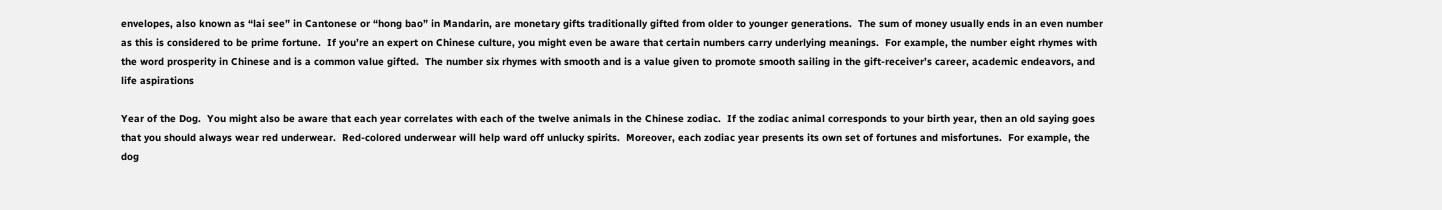envelopes, also known as “lai see” in Cantonese or “hong bao” in Mandarin, are monetary gifts traditionally gifted from older to younger generations.  The sum of money usually ends in an even number as this is considered to be prime fortune.  If you’re an expert on Chinese culture, you might even be aware that certain numbers carry underlying meanings.  For example, the number eight rhymes with the word prosperity in Chinese and is a common value gifted.  The number six rhymes with smooth and is a value given to promote smooth sailing in the gift-receiver’s career, academic endeavors, and life aspirations

Year of the Dog.  You might also be aware that each year correlates with each of the twelve animals in the Chinese zodiac.  If the zodiac animal corresponds to your birth year, then an old saying goes that you should always wear red underwear.  Red-colored underwear will help ward off unlucky spirits.  Moreover, each zodiac year presents its own set of fortunes and misfortunes.  For example, the dog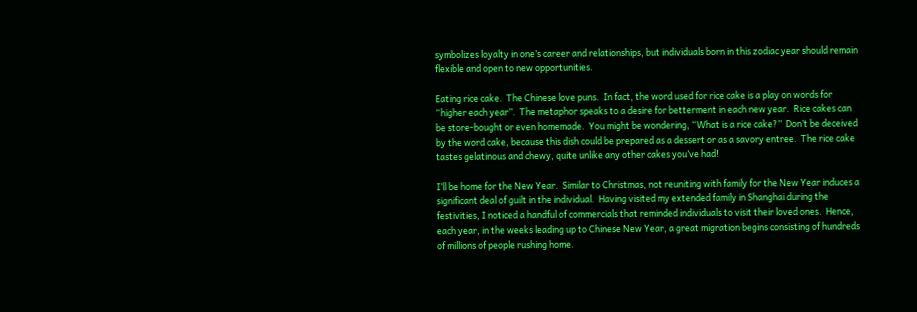symbolizes loyalty in one’s career and relationships, but individuals born in this zodiac year should remain flexible and open to new opportunities.

Eating rice cake.  The Chinese love puns.  In fact, the word used for rice cake is a play on words for “higher each year”.  The metaphor speaks to a desire for betterment in each new year.  Rice cakes can be store-bought or even homemade.  You might be wondering, “What is a rice cake?”  Don’t be deceived by the word cake, because this dish could be prepared as a dessert or as a savory entree.  The rice cake tastes gelatinous and chewy, quite unlike any other cakes you’ve had!

I’ll be home for the New Year.  Similar to Christmas, not reuniting with family for the New Year induces a significant deal of guilt in the individual.  Having visited my extended family in Shanghai during the festivities, I noticed a handful of commercials that reminded individuals to visit their loved ones.  Hence, each year, in the weeks leading up to Chinese New Year, a great migration begins consisting of hundreds of millions of people rushing home.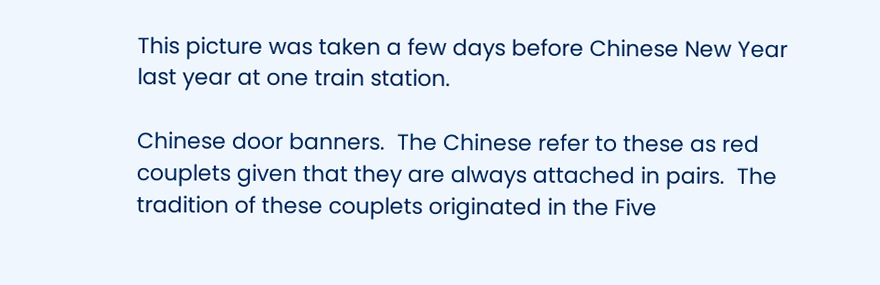This picture was taken a few days before Chinese New Year last year at one train station.

Chinese door banners.  The Chinese refer to these as red couplets given that they are always attached in pairs.  The tradition of these couplets originated in the Five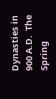Dynasties in 900 A.D.  The Spring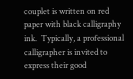couplet is written on red paper with black calligraphy ink.  Typically, a professional calligrapher is invited to express their good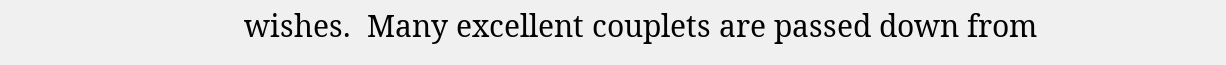wishes.  Many excellent couplets are passed down from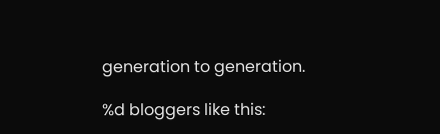generation to generation.

%d bloggers like this: